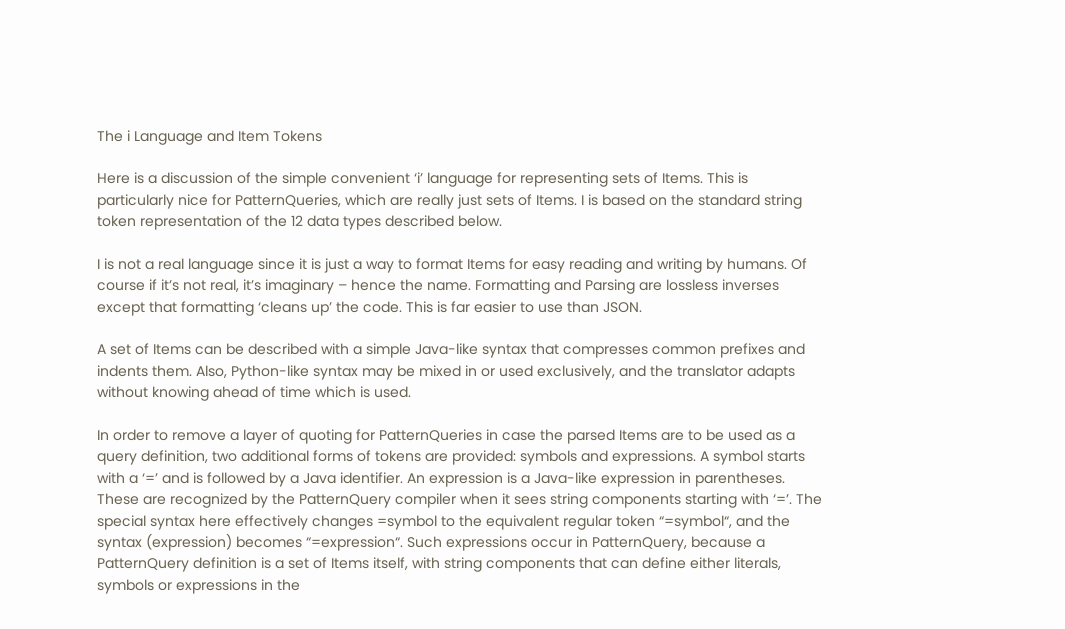The i Language and Item Tokens

Here is a discussion of the simple convenient ‘i’ language for representing sets of Items. This is particularly nice for PatternQueries, which are really just sets of Items. I is based on the standard string token representation of the 12 data types described below.

I is not a real language since it is just a way to format Items for easy reading and writing by humans. Of course if it’s not real, it’s imaginary – hence the name. Formatting and Parsing are lossless inverses except that formatting ‘cleans up’ the code. This is far easier to use than JSON.

A set of Items can be described with a simple Java-like syntax that compresses common prefixes and indents them. Also, Python-like syntax may be mixed in or used exclusively, and the translator adapts without knowing ahead of time which is used.

In order to remove a layer of quoting for PatternQueries in case the parsed Items are to be used as a query definition, two additional forms of tokens are provided: symbols and expressions. A symbol starts with a ‘=’ and is followed by a Java identifier. An expression is a Java-like expression in parentheses. These are recognized by the PatternQuery compiler when it sees string components starting with ‘=’. The special syntax here effectively changes =symbol to the equivalent regular token “=symbol“, and the syntax (expression) becomes “=expression“. Such expressions occur in PatternQuery, because a PatternQuery definition is a set of Items itself, with string components that can define either literals, symbols or expressions in the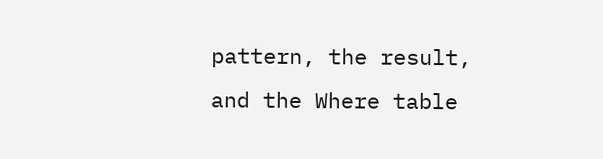pattern, the result, and the Where table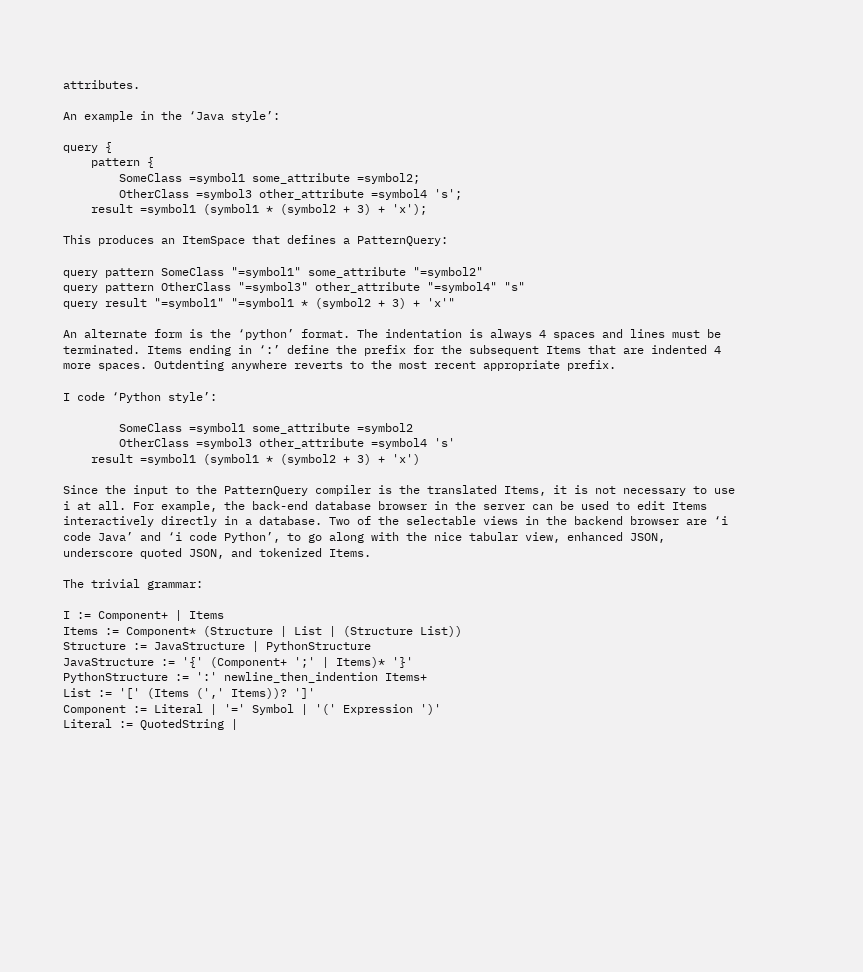attributes.

An example in the ‘Java style’:

query {
    pattern {
        SomeClass =symbol1 some_attribute =symbol2;
        OtherClass =symbol3 other_attribute =symbol4 's';
    result =symbol1 (symbol1 * (symbol2 + 3) + 'x');

This produces an ItemSpace that defines a PatternQuery:

query pattern SomeClass "=symbol1" some_attribute "=symbol2"
query pattern OtherClass "=symbol3" other_attribute "=symbol4" "s"
query result "=symbol1" "=symbol1 * (symbol2 + 3) + 'x'"

An alternate form is the ‘python’ format. The indentation is always 4 spaces and lines must be terminated. Items ending in ‘:’ define the prefix for the subsequent Items that are indented 4 more spaces. Outdenting anywhere reverts to the most recent appropriate prefix.

I code ‘Python style’:

        SomeClass =symbol1 some_attribute =symbol2
        OtherClass =symbol3 other_attribute =symbol4 's'
    result =symbol1 (symbol1 * (symbol2 + 3) + 'x')

Since the input to the PatternQuery compiler is the translated Items, it is not necessary to use i at all. For example, the back-end database browser in the server can be used to edit Items interactively directly in a database. Two of the selectable views in the backend browser are ‘i code Java’ and ‘i code Python’, to go along with the nice tabular view, enhanced JSON, underscore quoted JSON, and tokenized Items.

The trivial grammar:

I := Component+ | Items
Items := Component* (Structure | List | (Structure List))
Structure := JavaStructure | PythonStructure
JavaStructure := '{' (Component+ ';' | Items)* '}'
PythonStructure := ':' newline_then_indention Items+
List := '[' (Items (',' Items))? ']'
Component := Literal | '=' Symbol | '(' Expression ')'
Literal := QuotedString |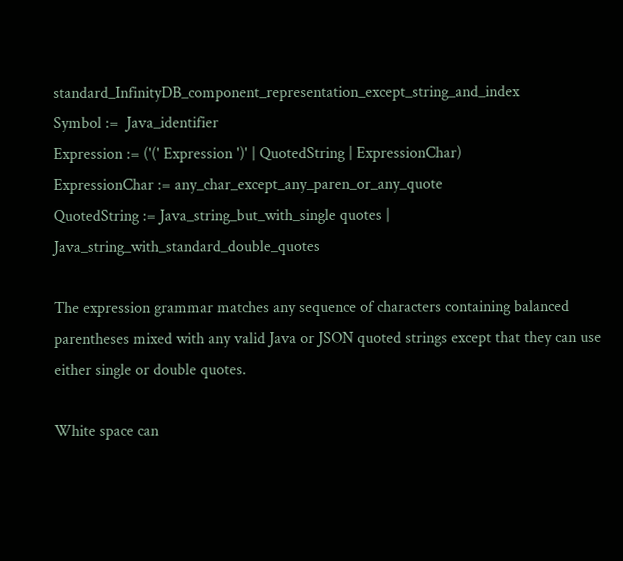standard_InfinityDB_component_representation_except_string_and_index
Symbol :=  Java_identifier
Expression := ('(' Expression ')' | QuotedString | ExpressionChar)
ExpressionChar := any_char_except_any_paren_or_any_quote
QuotedString := Java_string_but_with_single quotes | Java_string_with_standard_double_quotes

The expression grammar matches any sequence of characters containing balanced parentheses mixed with any valid Java or JSON quoted strings except that they can use either single or double quotes.

White space can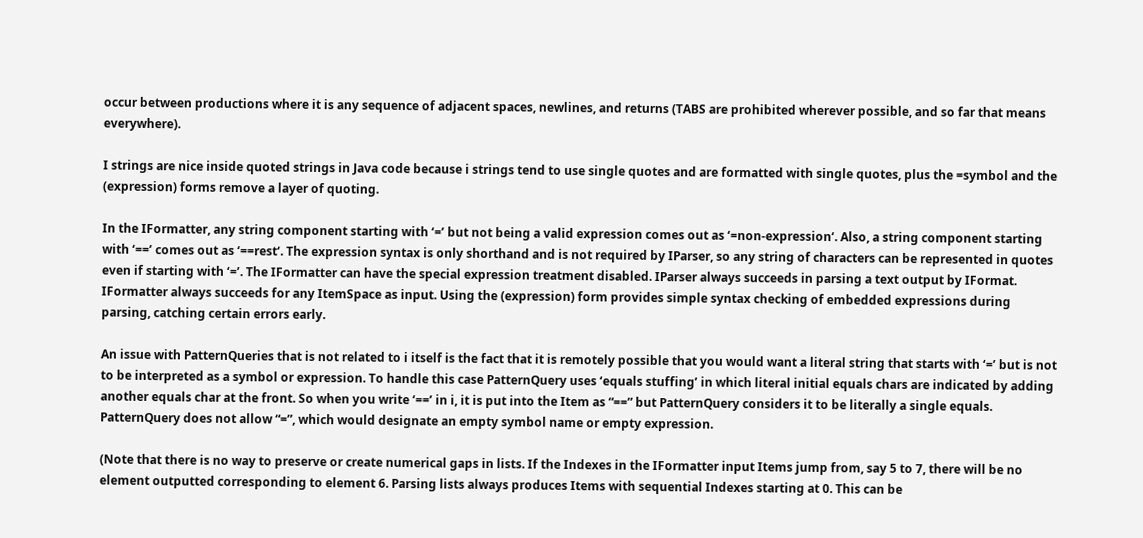occur between productions where it is any sequence of adjacent spaces, newlines, and returns (TABS are prohibited wherever possible, and so far that means everywhere).

I strings are nice inside quoted strings in Java code because i strings tend to use single quotes and are formatted with single quotes, plus the =symbol and the (expression) forms remove a layer of quoting.

In the IFormatter, any string component starting with ‘=’ but not being a valid expression comes out as ‘=non-expression‘. Also, a string component starting with ‘==’ comes out as ‘==rest‘. The expression syntax is only shorthand and is not required by IParser, so any string of characters can be represented in quotes even if starting with ‘=’. The IFormatter can have the special expression treatment disabled. IParser always succeeds in parsing a text output by IFormat. IFormatter always succeeds for any ItemSpace as input. Using the (expression) form provides simple syntax checking of embedded expressions during parsing, catching certain errors early.

An issue with PatternQueries that is not related to i itself is the fact that it is remotely possible that you would want a literal string that starts with ‘=’ but is not to be interpreted as a symbol or expression. To handle this case PatternQuery uses ‘equals stuffing’ in which literal initial equals chars are indicated by adding another equals char at the front. So when you write ‘==’ in i, it is put into the Item as “==” but PatternQuery considers it to be literally a single equals. PatternQuery does not allow “=”, which would designate an empty symbol name or empty expression.

(Note that there is no way to preserve or create numerical gaps in lists. If the Indexes in the IFormatter input Items jump from, say 5 to 7, there will be no element outputted corresponding to element 6. Parsing lists always produces Items with sequential Indexes starting at 0. This can be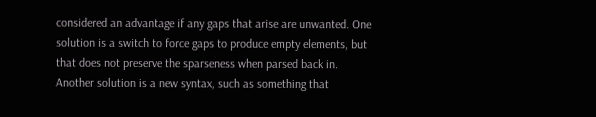considered an advantage if any gaps that arise are unwanted. One solution is a switch to force gaps to produce empty elements, but that does not preserve the sparseness when parsed back in. Another solution is a new syntax, such as something that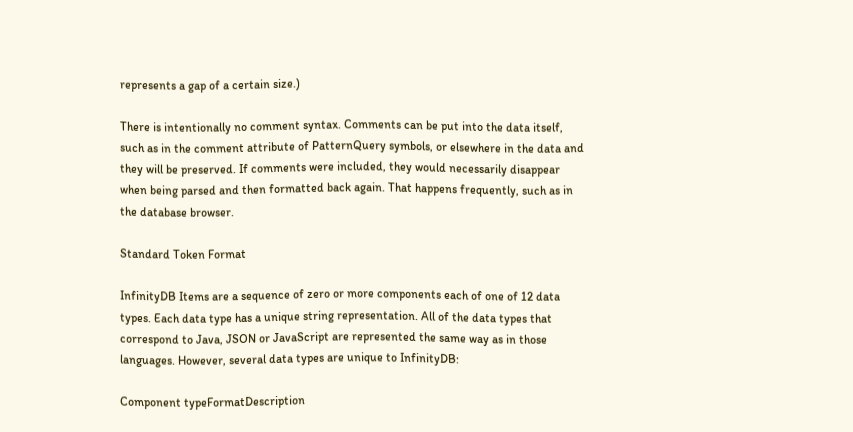represents a gap of a certain size.)

There is intentionally no comment syntax. Comments can be put into the data itself, such as in the comment attribute of PatternQuery symbols, or elsewhere in the data and they will be preserved. If comments were included, they would necessarily disappear when being parsed and then formatted back again. That happens frequently, such as in the database browser.

Standard Token Format

InfinityDB Items are a sequence of zero or more components each of one of 12 data types. Each data type has a unique string representation. All of the data types that correspond to Java, JSON or JavaScript are represented the same way as in those languages. However, several data types are unique to InfinityDB:

Component typeFormatDescription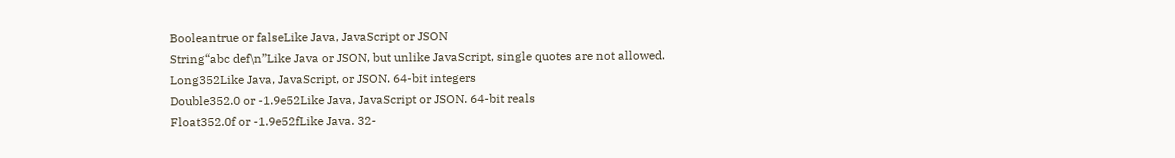Booleantrue or falseLike Java, JavaScript or JSON
String“abc def\n”Like Java or JSON, but unlike JavaScript, single quotes are not allowed.
Long352Like Java, JavaScript, or JSON. 64-bit integers
Double352.0 or -1.9e52Like Java, JavaScript or JSON. 64-bit reals
Float352.0f or -1.9e52fLike Java. 32-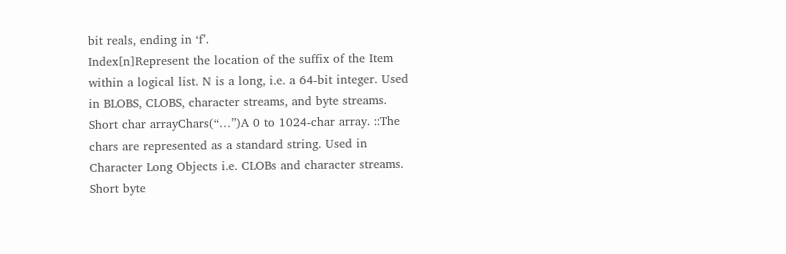bit reals, ending in ‘f’.
Index[n]Represent the location of the suffix of the Item within a logical list. N is a long, i.e. a 64-bit integer. Used in BLOBS, CLOBS, character streams, and byte streams.
Short char arrayChars(“…”)A 0 to 1024-char array. ::The chars are represented as a standard string. Used in Character Long Objects i.e. CLOBs and character streams.
Short byte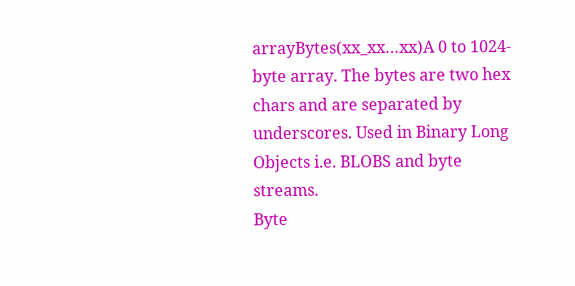arrayBytes(xx_xx…xx)A 0 to 1024-byte array. The bytes are two hex chars and are separated by underscores. Used in Binary Long Objects i.e. BLOBS and byte streams.
Byte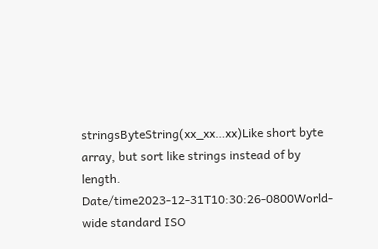stringsByteString(xx_xx…xx)Like short byte array, but sort like strings instead of by length.
Date/time2023-12-31T10:30:26-0800World-wide standard ISO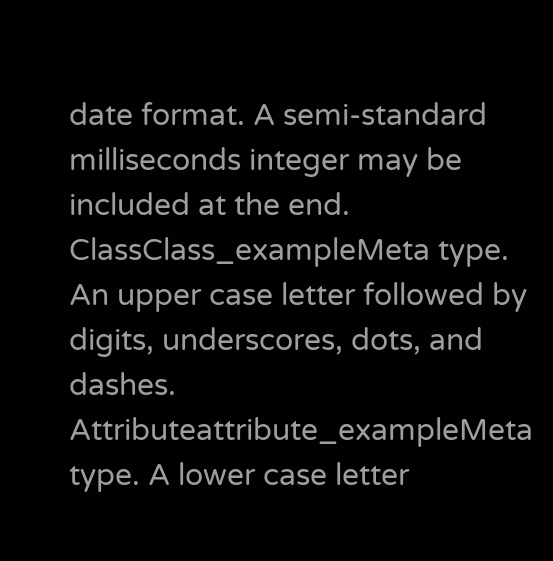date format. A semi-standard milliseconds integer may be included at the end.
ClassClass_exampleMeta type. An upper case letter followed by digits, underscores, dots, and dashes.
Attributeattribute_exampleMeta type. A lower case letter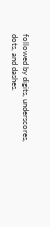followed by digits, underscores, dots, and dashes.